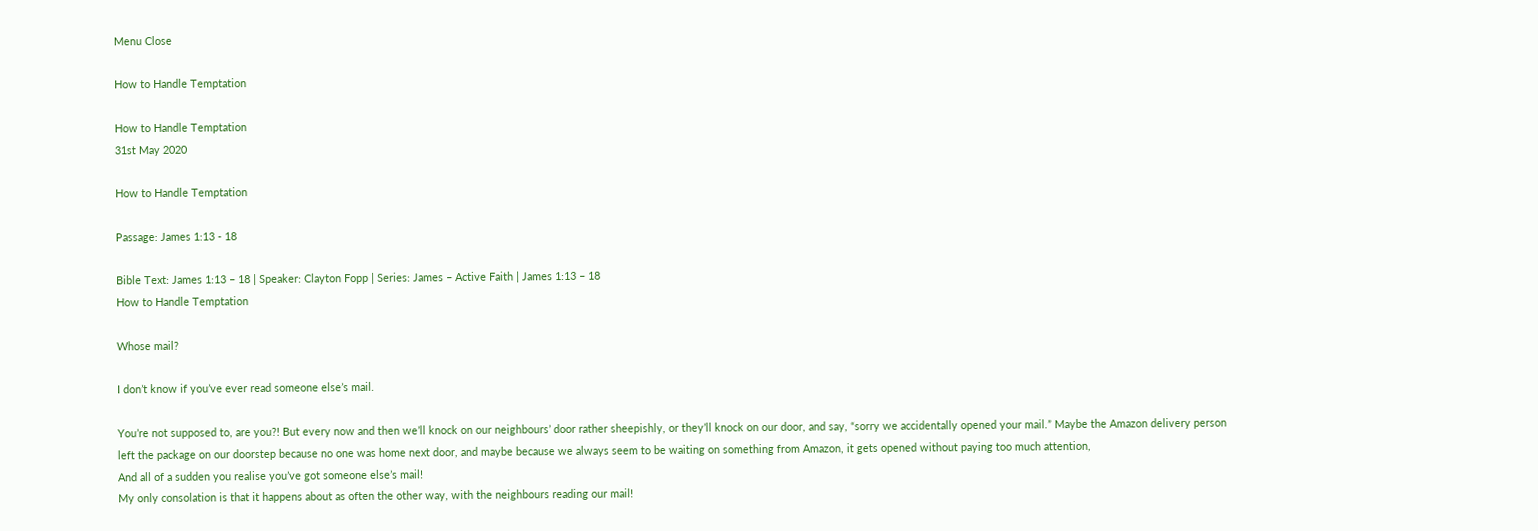Menu Close

How to Handle Temptation

How to Handle Temptation
31st May 2020

How to Handle Temptation

Passage: James 1:13 - 18

Bible Text: James 1:13 – 18 | Speaker: Clayton Fopp | Series: James – Active Faith | James 1:13 – 18
How to Handle Temptation

Whose mail?

I don’t know if you’ve ever read someone else’s mail.

You’re not supposed to, are you?! But every now and then we’ll knock on our neighbours’ door rather sheepishly, or they’ll knock on our door, and say, “sorry we accidentally opened your mail.” Maybe the Amazon delivery person left the package on our doorstep because no one was home next door, and maybe because we always seem to be waiting on something from Amazon, it gets opened without paying too much attention,
And all of a sudden you realise you’ve got someone else’s mail!
My only consolation is that it happens about as often the other way, with the neighbours reading our mail!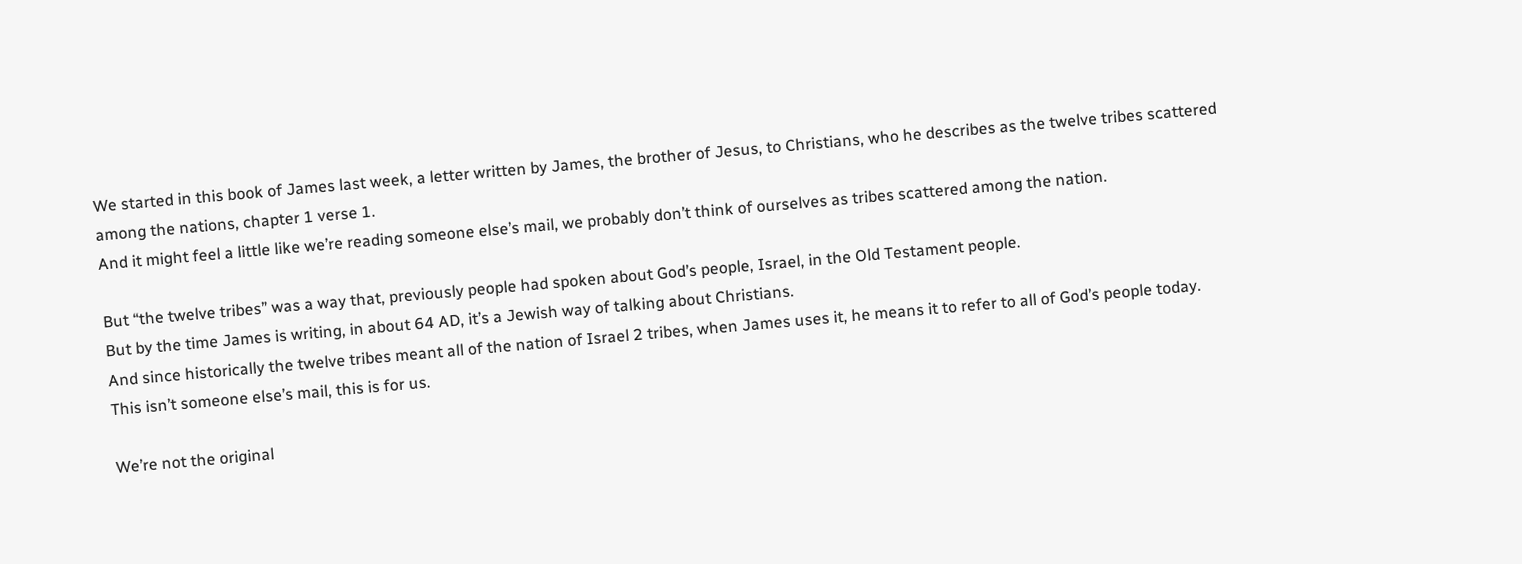We started in this book of James last week, a letter written by James, the brother of Jesus, to Christians, who he describes as the twelve tribes scattered among the nations, chapter 1 verse 1.
And it might feel a little like we’re reading someone else’s mail, we probably don’t think of ourselves as tribes scattered among the nation.

But “the twelve tribes” was a way that, previously people had spoken about God’s people, Israel, in the Old Testament people.
But by the time James is writing, in about 64 AD, it’s a Jewish way of talking about Christians.
And since historically the twelve tribes meant all of the nation of Israel 2 tribes, when James uses it, he means it to refer to all of God’s people today.
This isn’t someone else’s mail, this is for us.

We’re not the original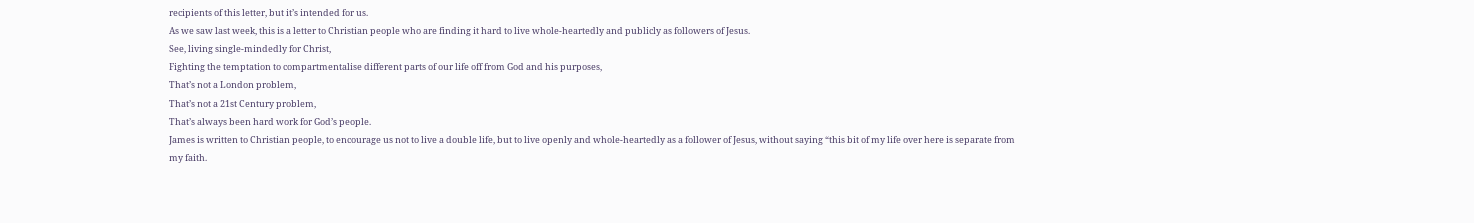recipients of this letter, but it’s intended for us.
As we saw last week, this is a letter to Christian people who are finding it hard to live whole-heartedly and publicly as followers of Jesus.
See, living single-mindedly for Christ,
Fighting the temptation to compartmentalise different parts of our life off from God and his purposes,
That’s not a London problem,
That’s not a 21st Century problem,
That’s always been hard work for God’s people.
James is written to Christian people, to encourage us not to live a double life, but to live openly and whole-heartedly as a follower of Jesus, without saying “this bit of my life over here is separate from my faith.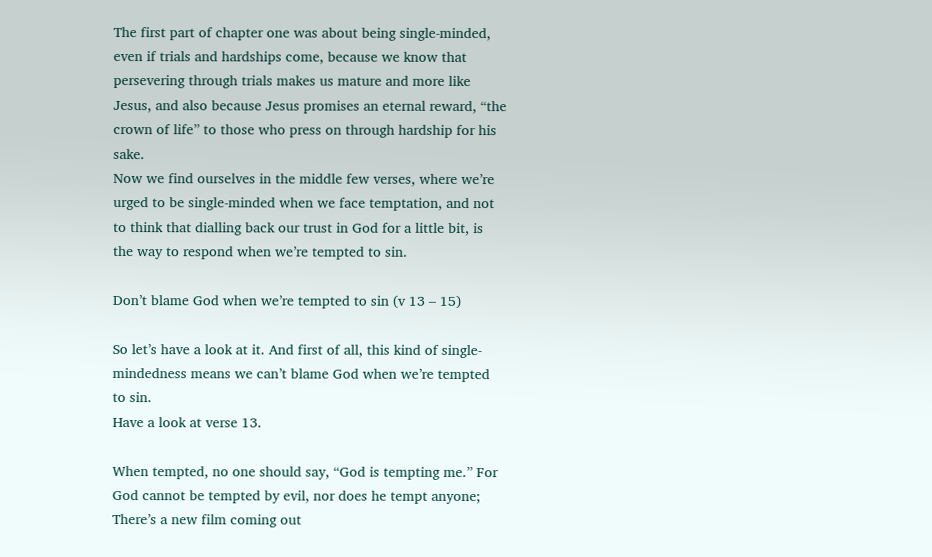The first part of chapter one was about being single-minded, even if trials and hardships come, because we know that persevering through trials makes us mature and more like Jesus, and also because Jesus promises an eternal reward, “the crown of life” to those who press on through hardship for his sake.
Now we find ourselves in the middle few verses, where we’re urged to be single-minded when we face temptation, and not to think that dialling back our trust in God for a little bit, is the way to respond when we’re tempted to sin.

Don’t blame God when we’re tempted to sin (v 13 – 15)

So let’s have a look at it. And first of all, this kind of single-mindedness means we can’t blame God when we’re tempted to sin.
Have a look at verse 13.

When tempted, no one should say, “God is tempting me.” For God cannot be tempted by evil, nor does he tempt anyone;
There’s a new film coming out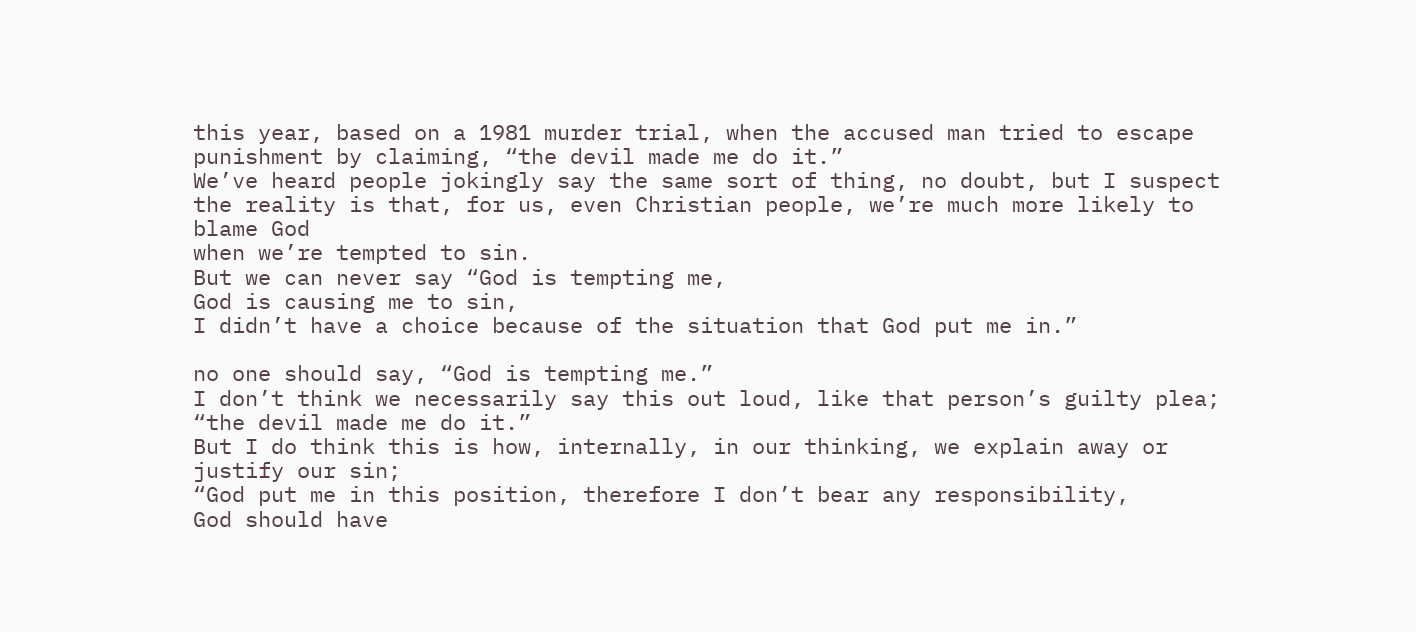this year, based on a 1981 murder trial, when the accused man tried to escape punishment by claiming, “the devil made me do it.”
We’ve heard people jokingly say the same sort of thing, no doubt, but I suspect the reality is that, for us, even Christian people, we’re much more likely to blame God
when we’re tempted to sin.
But we can never say “God is tempting me,
God is causing me to sin,
I didn’t have a choice because of the situation that God put me in.”

no one should say, “God is tempting me.”
I don’t think we necessarily say this out loud, like that person’s guilty plea; “the devil made me do it.”
But I do think this is how, internally, in our thinking, we explain away or justify our sin;
“God put me in this position, therefore I don’t bear any responsibility,
God should have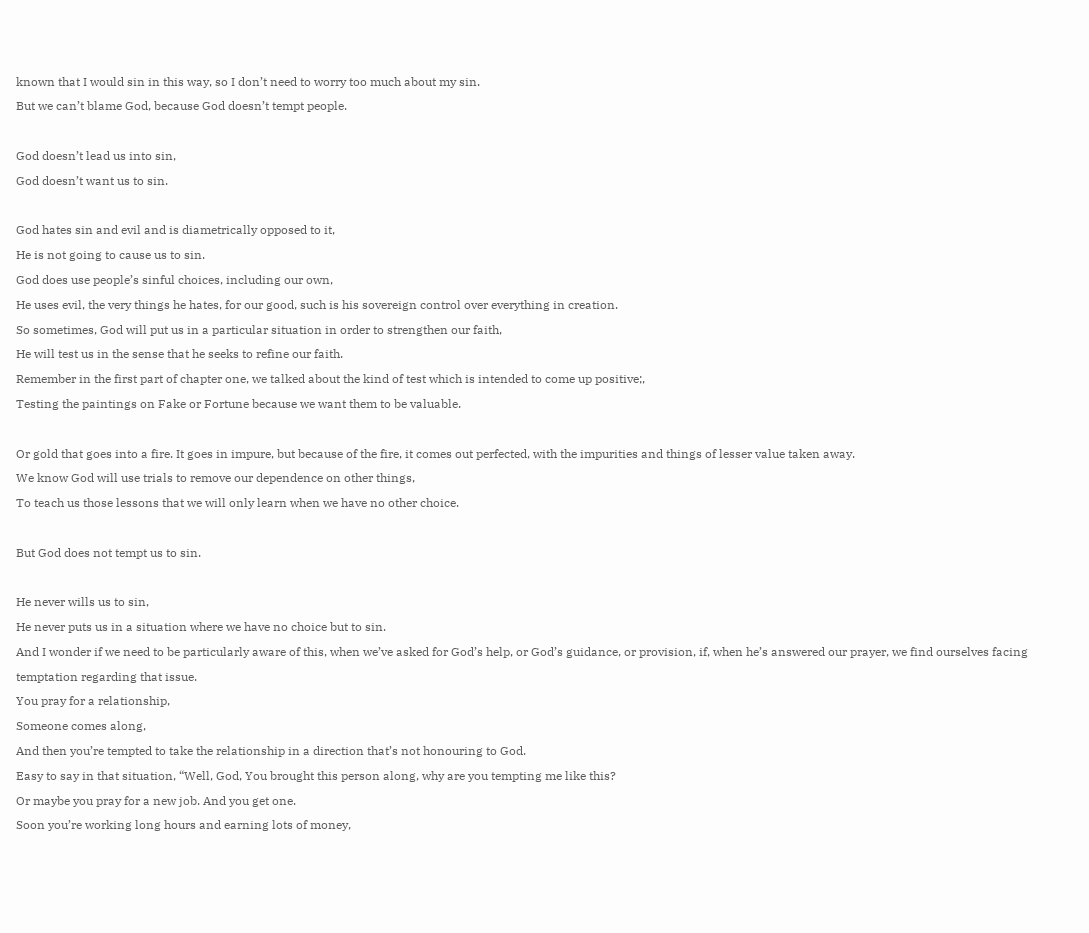known that I would sin in this way, so I don’t need to worry too much about my sin.
But we can’t blame God, because God doesn’t tempt people.

God doesn’t lead us into sin,
God doesn’t want us to sin.

God hates sin and evil and is diametrically opposed to it,
He is not going to cause us to sin.
God does use people’s sinful choices, including our own,
He uses evil, the very things he hates, for our good, such is his sovereign control over everything in creation.
So sometimes, God will put us in a particular situation in order to strengthen our faith,
He will test us in the sense that he seeks to refine our faith.
Remember in the first part of chapter one, we talked about the kind of test which is intended to come up positive;,
Testing the paintings on Fake or Fortune because we want them to be valuable.

Or gold that goes into a fire. It goes in impure, but because of the fire, it comes out perfected, with the impurities and things of lesser value taken away.
We know God will use trials to remove our dependence on other things,
To teach us those lessons that we will only learn when we have no other choice.

But God does not tempt us to sin.

He never wills us to sin,
He never puts us in a situation where we have no choice but to sin.
And I wonder if we need to be particularly aware of this, when we’ve asked for God’s help, or God’s guidance, or provision, if, when he’s answered our prayer, we find ourselves facing temptation regarding that issue.
You pray for a relationship,
Someone comes along,
And then you’re tempted to take the relationship in a direction that’s not honouring to God.
Easy to say in that situation, “Well, God, You brought this person along, why are you tempting me like this?
Or maybe you pray for a new job. And you get one.
Soon you’re working long hours and earning lots of money,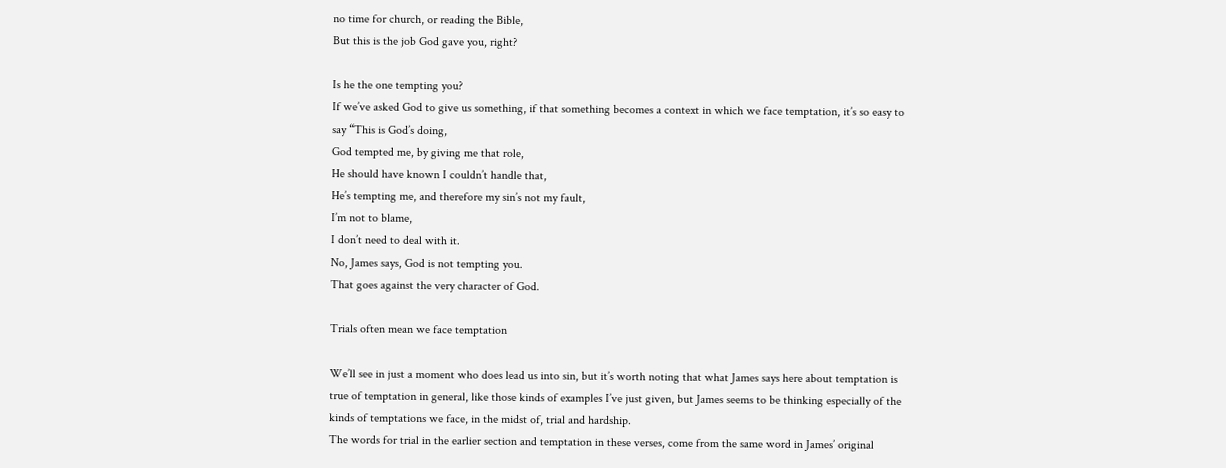no time for church, or reading the Bible,
But this is the job God gave you, right?

Is he the one tempting you?
If we’ve asked God to give us something, if that something becomes a context in which we face temptation, it’s so easy to say “This is God’s doing,
God tempted me, by giving me that role,
He should have known I couldn’t handle that,
He’s tempting me, and therefore my sin’s not my fault,
I’m not to blame,
I don’t need to deal with it.
No, James says, God is not tempting you.
That goes against the very character of God.

Trials often mean we face temptation

We’ll see in just a moment who does lead us into sin, but it’s worth noting that what James says here about temptation is true of temptation in general, like those kinds of examples I’ve just given, but James seems to be thinking especially of the kinds of temptations we face, in the midst of, trial and hardship.
The words for trial in the earlier section and temptation in these verses, come from the same word in James’ original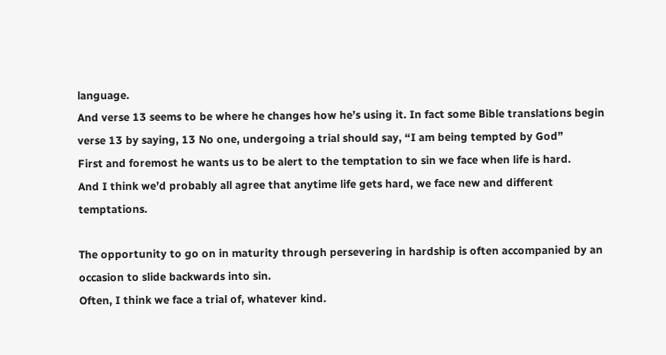language.
And verse 13 seems to be where he changes how he’s using it. In fact some Bible translations begin verse 13 by saying, 13 No one, undergoing a trial should say, “I am being tempted by God”
First and foremost he wants us to be alert to the temptation to sin we face when life is hard.
And I think we’d probably all agree that anytime life gets hard, we face new and different temptations.

The opportunity to go on in maturity through persevering in hardship is often accompanied by an occasion to slide backwards into sin.
Often, I think we face a trial of, whatever kind.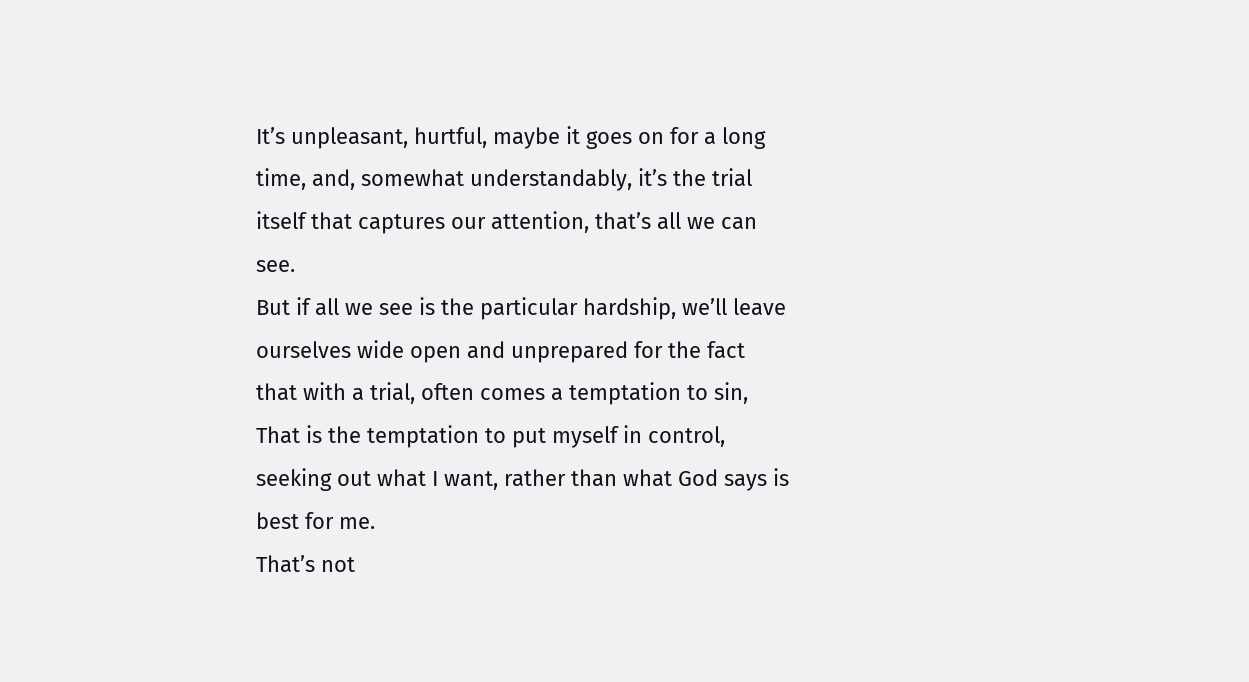It’s unpleasant, hurtful, maybe it goes on for a long time, and, somewhat understandably, it’s the trial itself that captures our attention, that’s all we can see.
But if all we see is the particular hardship, we’ll leave ourselves wide open and unprepared for the fact that with a trial, often comes a temptation to sin,
That is the temptation to put myself in control, seeking out what I want, rather than what God says is best for me.
That’s not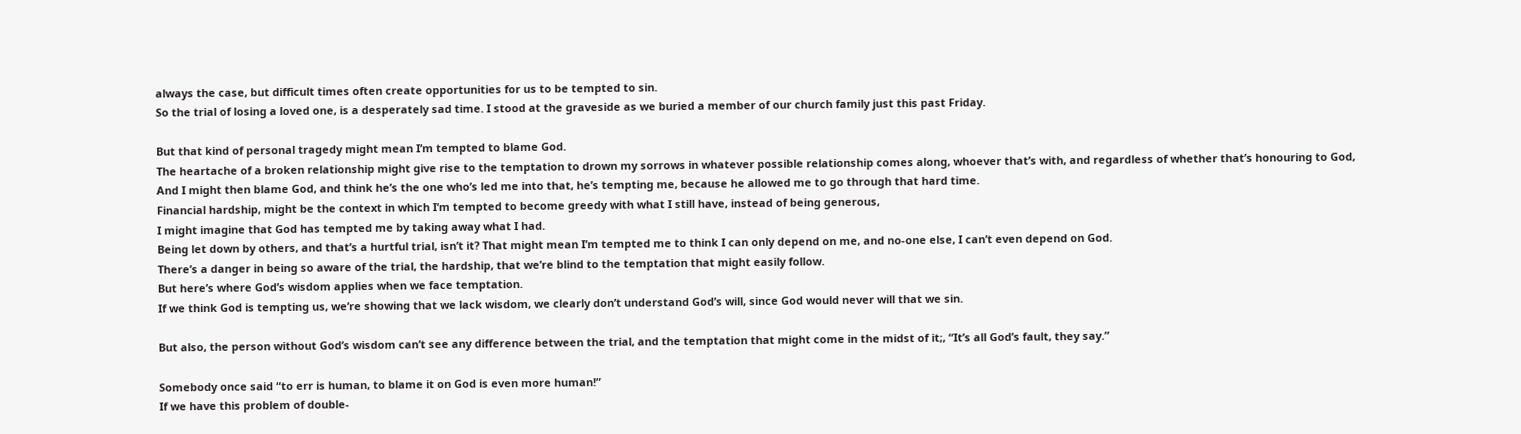always the case, but difficult times often create opportunities for us to be tempted to sin.
So the trial of losing a loved one, is a desperately sad time. I stood at the graveside as we buried a member of our church family just this past Friday.

But that kind of personal tragedy might mean I’m tempted to blame God.
The heartache of a broken relationship might give rise to the temptation to drown my sorrows in whatever possible relationship comes along, whoever that’s with, and regardless of whether that’s honouring to God,
And I might then blame God, and think he’s the one who’s led me into that, he’s tempting me, because he allowed me to go through that hard time.
Financial hardship, might be the context in which I’m tempted to become greedy with what I still have, instead of being generous,
I might imagine that God has tempted me by taking away what I had.
Being let down by others, and that’s a hurtful trial, isn’t it? That might mean I’m tempted me to think I can only depend on me, and no-one else, I can’t even depend on God.
There’s a danger in being so aware of the trial, the hardship, that we’re blind to the temptation that might easily follow.
But here’s where God’s wisdom applies when we face temptation.
If we think God is tempting us, we’re showing that we lack wisdom, we clearly don’t understand God’s will, since God would never will that we sin.

But also, the person without God’s wisdom can’t see any difference between the trial, and the temptation that might come in the midst of it;, “It’s all God’s fault, they say.”

Somebody once said “to err is human, to blame it on God is even more human!”
If we have this problem of double-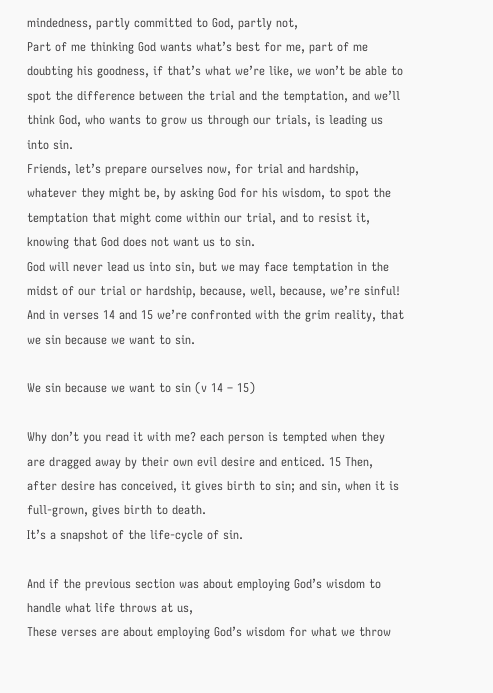mindedness, partly committed to God, partly not,
Part of me thinking God wants what’s best for me, part of me doubting his goodness, if that’s what we’re like, we won’t be able to spot the difference between the trial and the temptation, and we’ll think God, who wants to grow us through our trials, is leading us into sin.
Friends, let’s prepare ourselves now, for trial and hardship, whatever they might be, by asking God for his wisdom, to spot the temptation that might come within our trial, and to resist it, knowing that God does not want us to sin.
God will never lead us into sin, but we may face temptation in the midst of our trial or hardship, because, well, because, we’re sinful!
And in verses 14 and 15 we’re confronted with the grim reality, that we sin because we want to sin.

We sin because we want to sin (v 14 – 15)

Why don’t you read it with me? each person is tempted when they are dragged away by their own evil desire and enticed. 15 Then, after desire has conceived, it gives birth to sin; and sin, when it is full-grown, gives birth to death.
It’s a snapshot of the life-cycle of sin.

And if the previous section was about employing God’s wisdom to handle what life throws at us,
These verses are about employing God’s wisdom for what we throw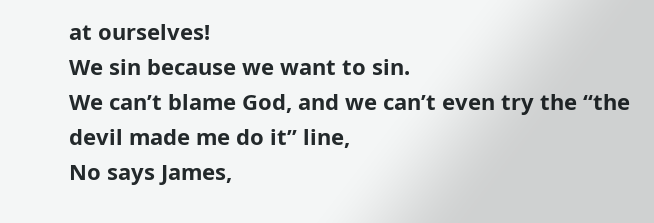at ourselves!
We sin because we want to sin.
We can’t blame God, and we can’t even try the “the devil made me do it” line,
No says James,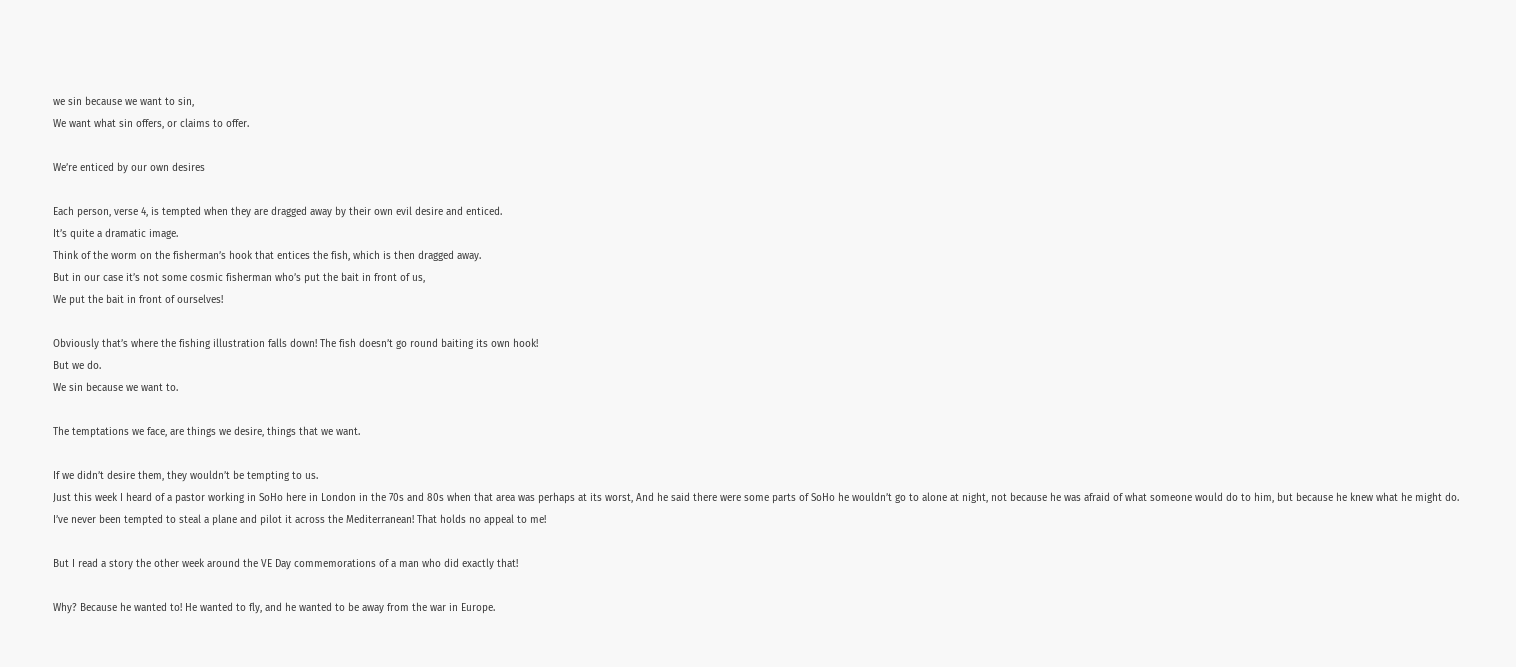we sin because we want to sin,
We want what sin offers, or claims to offer.

We’re enticed by our own desires

Each person, verse 4, is tempted when they are dragged away by their own evil desire and enticed.
It’s quite a dramatic image.
Think of the worm on the fisherman’s hook that entices the fish, which is then dragged away.
But in our case it’s not some cosmic fisherman who’s put the bait in front of us,
We put the bait in front of ourselves!

Obviously that’s where the fishing illustration falls down! The fish doesn’t go round baiting its own hook!
But we do.
We sin because we want to.

The temptations we face, are things we desire, things that we want.

If we didn’t desire them, they wouldn’t be tempting to us.
Just this week I heard of a pastor working in SoHo here in London in the 70s and 80s when that area was perhaps at its worst, And he said there were some parts of SoHo he wouldn’t go to alone at night, not because he was afraid of what someone would do to him, but because he knew what he might do.
I’ve never been tempted to steal a plane and pilot it across the Mediterranean! That holds no appeal to me!

But I read a story the other week around the VE Day commemorations of a man who did exactly that!

Why? Because he wanted to! He wanted to fly, and he wanted to be away from the war in Europe.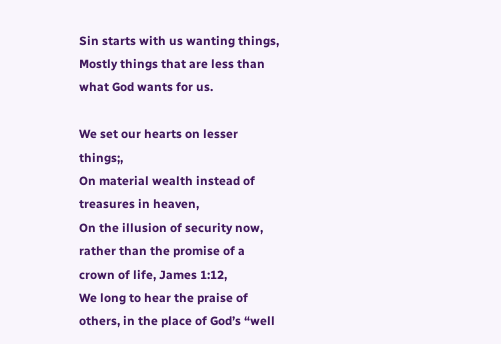Sin starts with us wanting things, Mostly things that are less than what God wants for us.

We set our hearts on lesser things;,
On material wealth instead of treasures in heaven,
On the illusion of security now, rather than the promise of a crown of life, James 1:12,
We long to hear the praise of others, in the place of God’s “well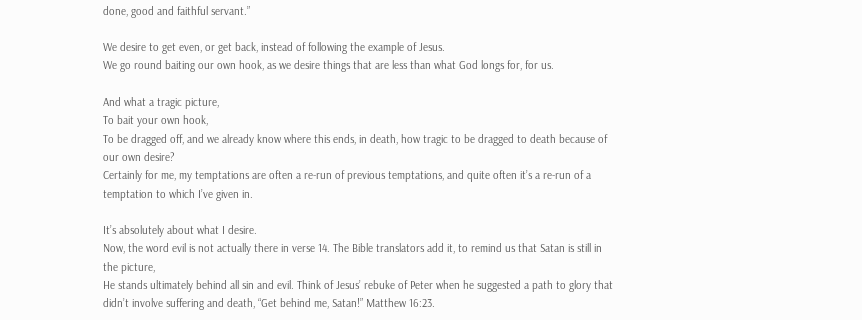done, good and faithful servant.”

We desire to get even, or get back, instead of following the example of Jesus.
We go round baiting our own hook, as we desire things that are less than what God longs for, for us.

And what a tragic picture,
To bait your own hook,
To be dragged off, and we already know where this ends, in death, how tragic to be dragged to death because of our own desire?
Certainly for me, my temptations are often a re-run of previous temptations, and quite often it’s a re-run of a temptation to which I’ve given in.

It’s absolutely about what I desire.
Now, the word evil is not actually there in verse 14. The Bible translators add it, to remind us that Satan is still in the picture,
He stands ultimately behind all sin and evil. Think of Jesus’ rebuke of Peter when he suggested a path to glory that didn’t involve suffering and death, “Get behind me, Satan!” Matthew 16:23.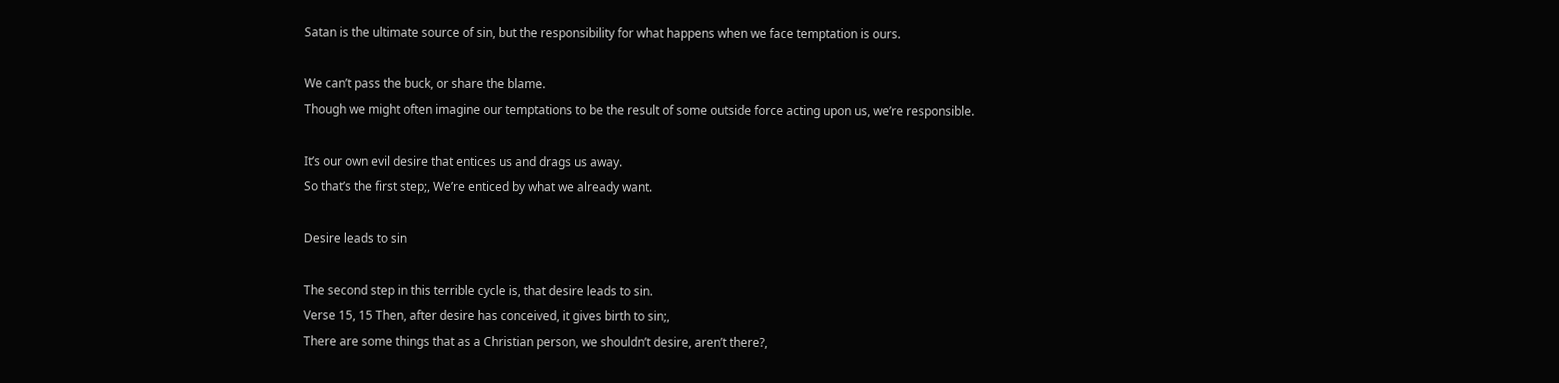Satan is the ultimate source of sin, but the responsibility for what happens when we face temptation is ours.

We can’t pass the buck, or share the blame.
Though we might often imagine our temptations to be the result of some outside force acting upon us, we’re responsible.

It’s our own evil desire that entices us and drags us away.
So that’s the first step;, We’re enticed by what we already want.

Desire leads to sin

The second step in this terrible cycle is, that desire leads to sin.
Verse 15, 15 Then, after desire has conceived, it gives birth to sin;,
There are some things that as a Christian person, we shouldn’t desire, aren’t there?,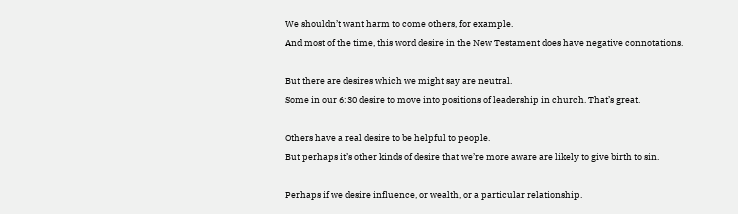We shouldn’t want harm to come others, for example.
And most of the time, this word desire in the New Testament does have negative connotations.

But there are desires which we might say are neutral.
Some in our 6:30 desire to move into positions of leadership in church. That’s great.

Others have a real desire to be helpful to people.
But perhaps it’s other kinds of desire that we’re more aware are likely to give birth to sin.

Perhaps if we desire influence, or wealth, or a particular relationship.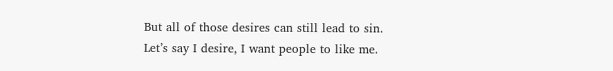But all of those desires can still lead to sin.
Let’s say I desire, I want people to like me.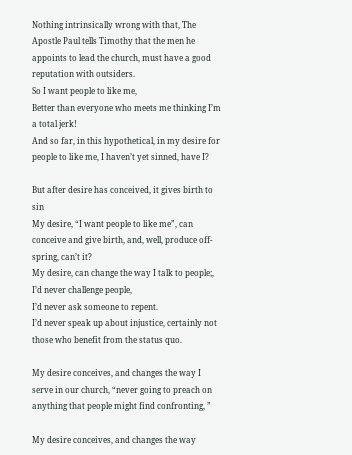Nothing intrinsically wrong with that, The Apostle Paul tells Timothy that the men he appoints to lead the church, must have a good reputation with outsiders.
So I want people to like me,
Better than everyone who meets me thinking I’m a total jerk!
And so far, in this hypothetical, in my desire for people to like me, I haven’t yet sinned, have I?

But after desire has conceived, it gives birth to sin
My desire, “I want people to like me”, can conceive and give birth, and, well, produce off-spring, can’t it?
My desire, can change the way I talk to people;,
I’d never challenge people,
I’d never ask someone to repent.
I’d never speak up about injustice, certainly not those who benefit from the status quo.

My desire conceives, and changes the way I serve in our church, “never going to preach on anything that people might find confronting, ”

My desire conceives, and changes the way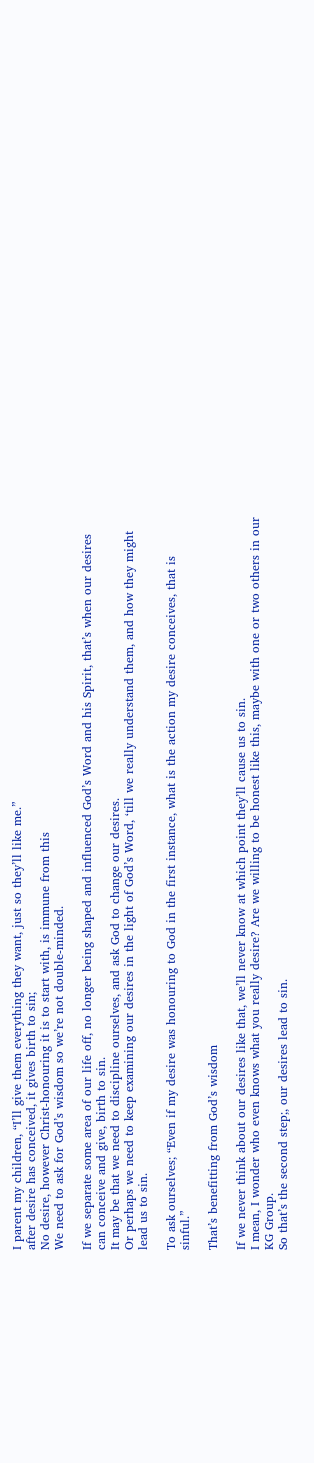I parent my children, “I’ll give them everything they want, just so they’ll like me.”
after desire has conceived, it gives birth to sin;
No desire, however Christ-honouring it is to start with, is immune from this
We need to ask for God’s wisdom so we’re not double-minded.

If we separate some area of our life off, no longer being shaped and influenced God’s Word and his Spirit, that’s when our desires can conceive and give, birth to sin.
It may be that we need to discipline ourselves, and ask God to change our desires.
Or perhaps we need to keep examining our desires in the light of God’s Word, ‘till we really understand them, and how they might lead us to sin.

To ask ourselves; “Even if my desire was honouring to God in the first instance, what is the action my desire conceives, that is sinful.”

That’s benefitting from God’s wisdom

If we never think about our desires like that, we’ll never know at which point they’ll cause us to sin.
I mean, I wonder who even knows what you really desire? Are we willing to be honest like this, maybe with one or two others in our KG Group.
So that’s the second step;, our desires lead to sin.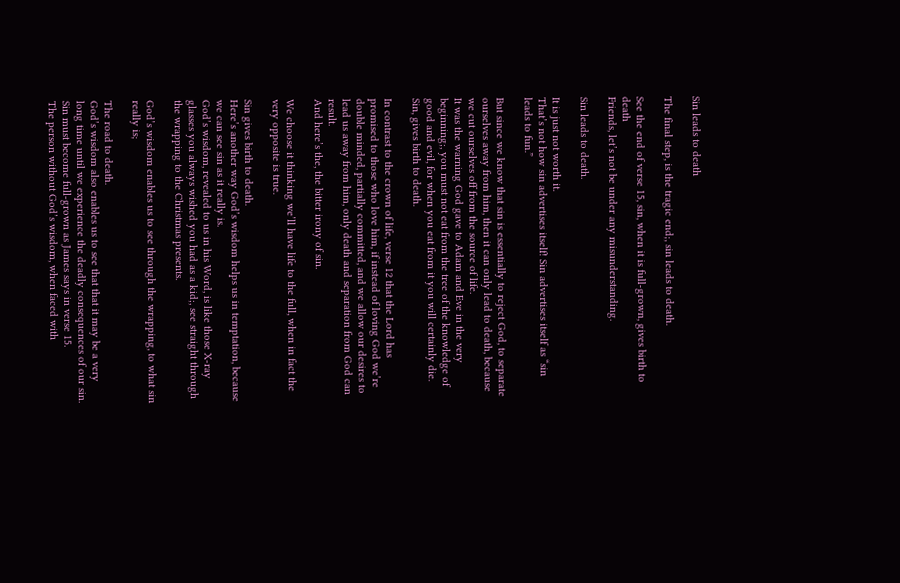Sin leads to death

The final step, is the tragic end;, sin leads to death.

See the end of verse 15, sin, when it is full-grown, gives birth to death
Friends, let’s not be under any misunderstanding.

Sin leads to death.

It is just not worth it.
That’s not how sin advertises itself! Sin advertises itself as “sin leads to fun.”

But since we know that sin is essentially to reject God, to separate ourselves away from him, then it can only lead to death, because we cut ourselves off from the source of life.
It was the warning God gave to Adam and Eve in the very beginning;, you must not eat from the tree of the knowledge of good and evil, for when you eat from it you will certainly die.
Sin, gives birth to death.

In contrast to the crown of life, verse 12 that the Lord has promised to those who love him, if instead of loving God we’re double minded, partially committed, and we allow our desires to lead us away from him, only death and separation from God can result.
And here’s the, the bitter irony of sin.

We choose it thinking we’ll have life to the full, when in fact the very opposite is true.

Sin gives birth to death.
Here’s another way God’s wisdom helps us in temptation, because we can see sin as it really is.
God’s wisdom, revealed to us in his Word, is like those X-ray glasses you always wished you had as a kid;, see straight through the wrapping to the Christmas presents.

God’s wisdom enables us to see through the wrapping, to what sin really is;

The road to death.
God’s wisdom also enables us to see that that it may be a very long time until we experience the deadly consequences of our sin. Sin must become full-grown as James says in verse 15.
The person without God’s wisdom, when faced with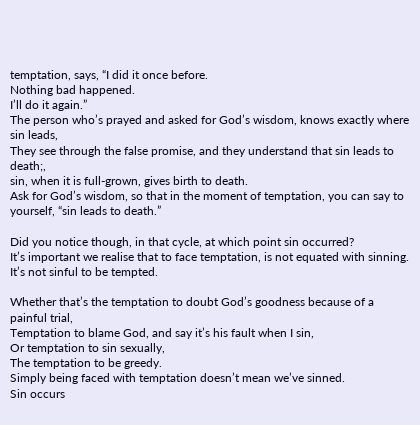temptation, says, “I did it once before.
Nothing bad happened.
I’ll do it again.”
The person who’s prayed and asked for God’s wisdom, knows exactly where sin leads,
They see through the false promise, and they understand that sin leads to death;,
sin, when it is full-grown, gives birth to death.
Ask for God’s wisdom, so that in the moment of temptation, you can say to yourself, “sin leads to death.”

Did you notice though, in that cycle, at which point sin occurred?
It’s important we realise that to face temptation, is not equated with sinning.
It’s not sinful to be tempted.

Whether that’s the temptation to doubt God’s goodness because of a painful trial,
Temptation to blame God, and say it’s his fault when I sin,
Or temptation to sin sexually,
The temptation to be greedy.
Simply being faced with temptation doesn’t mean we’ve sinned.
Sin occurs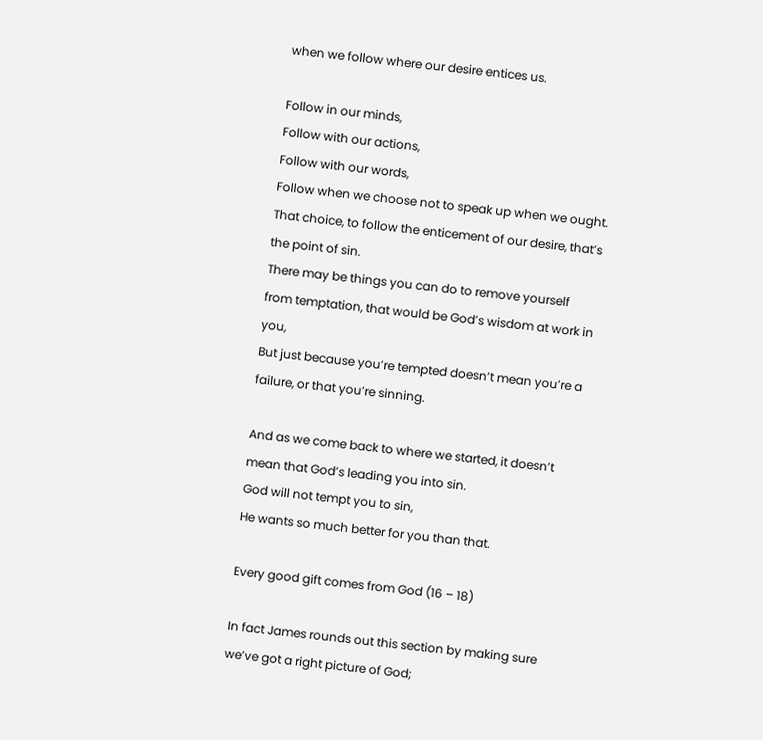when we follow where our desire entices us.

Follow in our minds,
Follow with our actions,
Follow with our words,
Follow when we choose not to speak up when we ought.
That choice, to follow the enticement of our desire, that’s the point of sin.
There may be things you can do to remove yourself from temptation, that would be God’s wisdom at work in you,
But just because you’re tempted doesn’t mean you’re a failure, or that you’re sinning.

And as we come back to where we started, it doesn’t mean that God’s leading you into sin.
God will not tempt you to sin,
He wants so much better for you than that.

Every good gift comes from God (16 – 18)

In fact James rounds out this section by making sure we’ve got a right picture of God;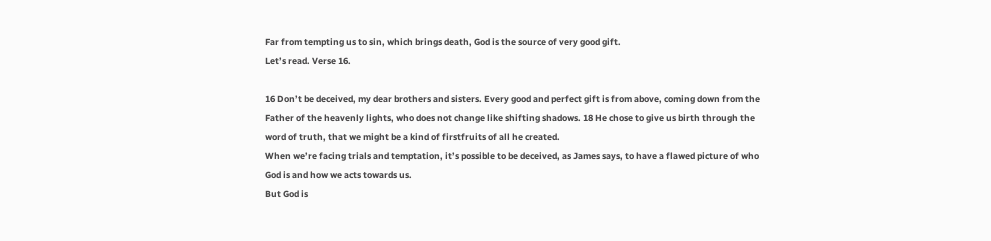Far from tempting us to sin, which brings death, God is the source of very good gift.
Let’s read. Verse 16.

16 Don’t be deceived, my dear brothers and sisters. Every good and perfect gift is from above, coming down from the Father of the heavenly lights, who does not change like shifting shadows. 18 He chose to give us birth through the word of truth, that we might be a kind of firstfruits of all he created.
When we’re facing trials and temptation, it’s possible to be deceived, as James says, to have a flawed picture of who God is and how we acts towards us.
But God is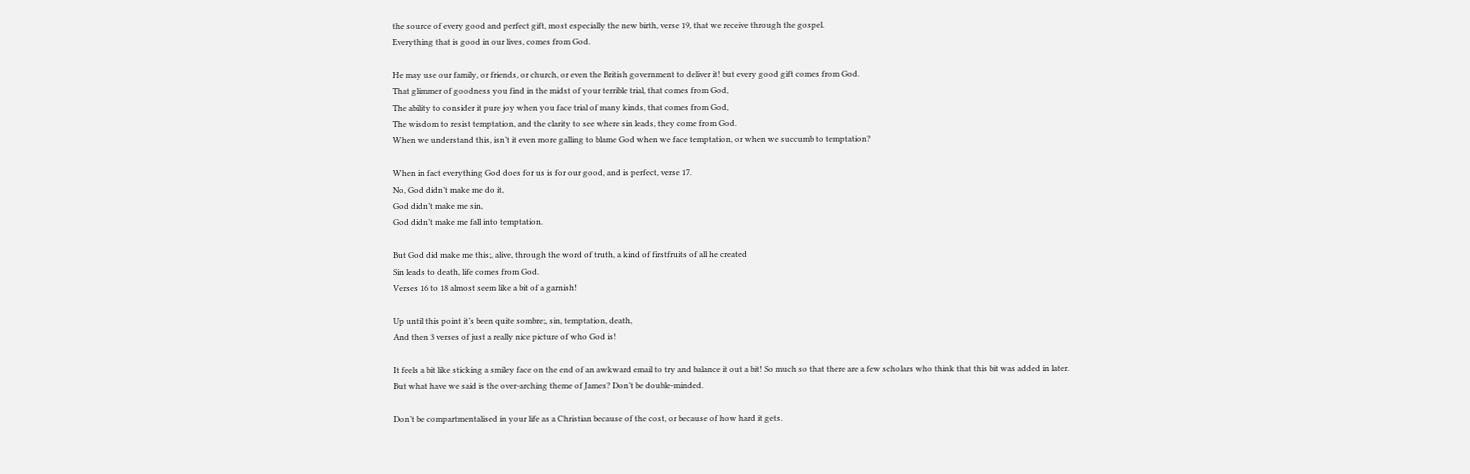the source of every good and perfect gift, most especially the new birth, verse 19, that we receive through the gospel.
Everything that is good in our lives, comes from God.

He may use our family, or friends, or church, or even the British government to deliver it! but every good gift comes from God.
That glimmer of goodness you find in the midst of your terrible trial, that comes from God,
The ability to consider it pure joy when you face trial of many kinds, that comes from God,
The wisdom to resist temptation, and the clarity to see where sin leads, they come from God.
When we understand this, isn’t it even more galling to blame God when we face temptation, or when we succumb to temptation?

When in fact everything God does for us is for our good, and is perfect, verse 17.
No, God didn’t make me do it,
God didn’t make me sin,
God didn’t make me fall into temptation.

But God did make me this;, alive, through the word of truth, a kind of firstfruits of all he created
Sin leads to death, life comes from God.
Verses 16 to 18 almost seem like a bit of a garnish!

Up until this point it’s been quite sombre;, sin, temptation, death,
And then 3 verses of just a really nice picture of who God is!

It feels a bit like sticking a smiley face on the end of an awkward email to try and balance it out a bit! So much so that there are a few scholars who think that this bit was added in later.
But what have we said is the over-arching theme of James? Don’t be double-minded.

Don’t be compartmentalised in your life as a Christian because of the cost, or because of how hard it gets.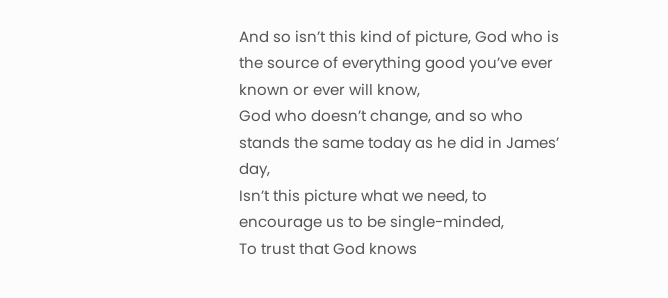And so isn’t this kind of picture, God who is the source of everything good you’ve ever known or ever will know,
God who doesn’t change, and so who stands the same today as he did in James’ day,
Isn’t this picture what we need, to encourage us to be single-minded,
To trust that God knows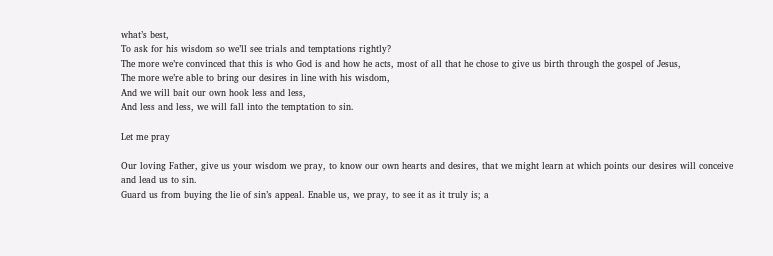what’s best,
To ask for his wisdom so we’ll see trials and temptations rightly?
The more we’re convinced that this is who God is and how he acts, most of all that he chose to give us birth through the gospel of Jesus,
The more we’re able to bring our desires in line with his wisdom,
And we will bait our own hook less and less,
And less and less, we will fall into the temptation to sin.

Let me pray

Our loving Father, give us your wisdom we pray, to know our own hearts and desires, that we might learn at which points our desires will conceive and lead us to sin.
Guard us from buying the lie of sin’s appeal. Enable us, we pray, to see it as it truly is; a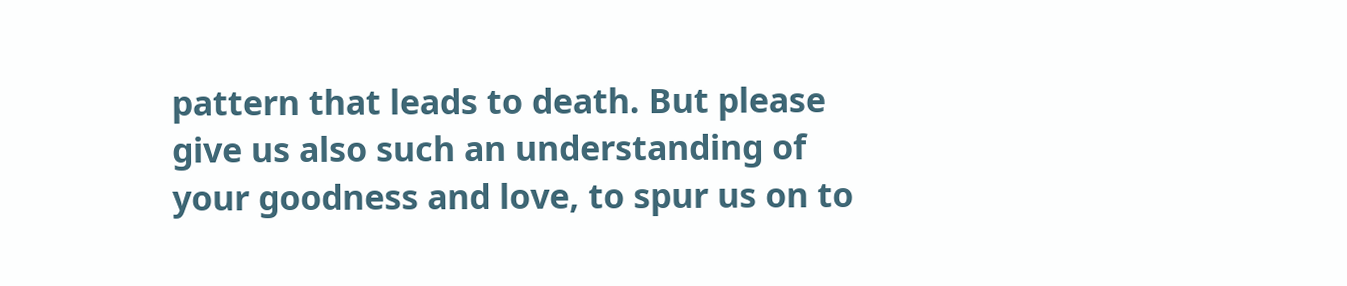pattern that leads to death. But please give us also such an understanding of your goodness and love, to spur us on to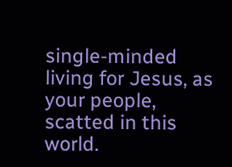single-minded living for Jesus, as your people, scatted in this world.